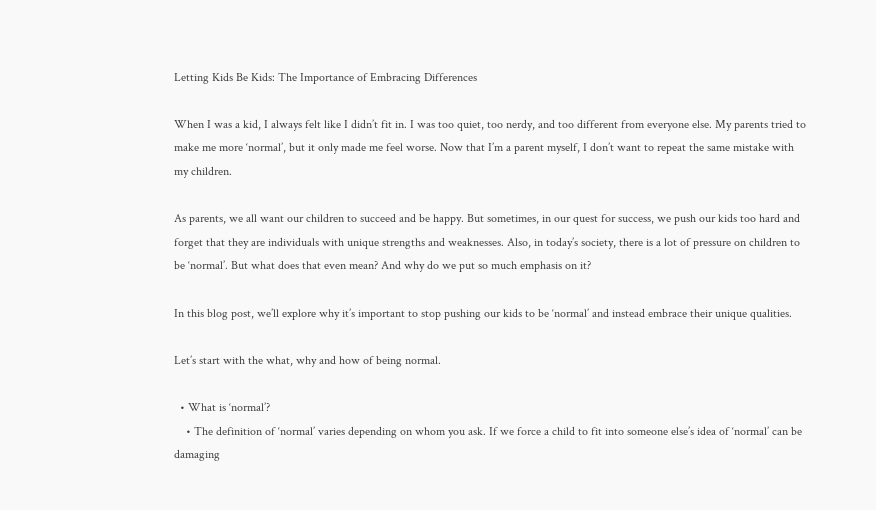Letting Kids Be Kids: The Importance of Embracing Differences

When I was a kid, I always felt like I didn’t fit in. I was too quiet, too nerdy, and too different from everyone else. My parents tried to make me more ‘normal’, but it only made me feel worse. Now that I’m a parent myself, I don’t want to repeat the same mistake with my children.

As parents, we all want our children to succeed and be happy. But sometimes, in our quest for success, we push our kids too hard and forget that they are individuals with unique strengths and weaknesses. Also, in today’s society, there is a lot of pressure on children to be ‘normal’. But what does that even mean? And why do we put so much emphasis on it?

In this blog post, we’ll explore why it’s important to stop pushing our kids to be ‘normal’ and instead embrace their unique qualities.

Let’s start with the what, why and how of being normal.

  • What is ‘normal’?
    • The definition of ‘normal’ varies depending on whom you ask. If we force a child to fit into someone else’s idea of ‘normal’ can be damaging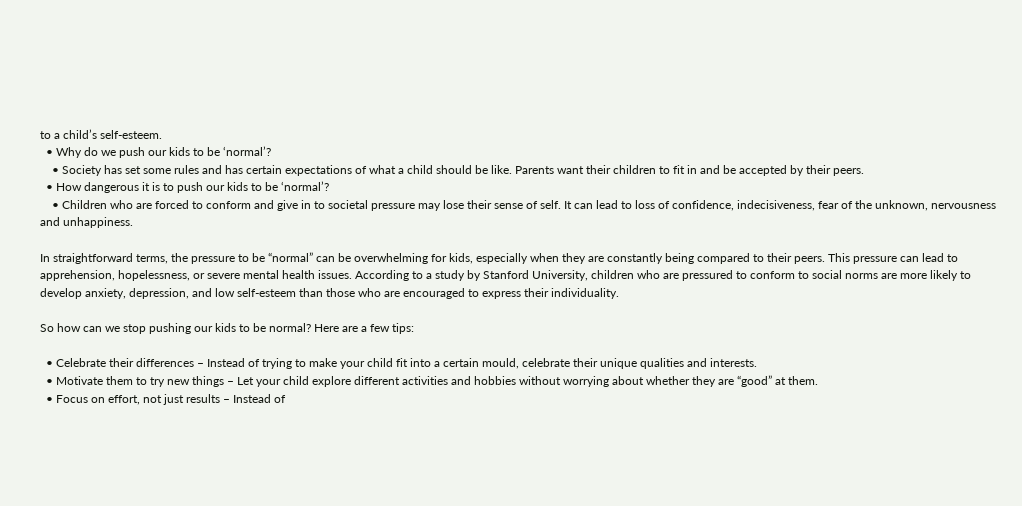to a child’s self-esteem.
  • Why do we push our kids to be ‘normal’?
    • Society has set some rules and has certain expectations of what a child should be like. Parents want their children to fit in and be accepted by their peers.
  • How dangerous it is to push our kids to be ‘normal’?
    • Children who are forced to conform and give in to societal pressure may lose their sense of self. It can lead to loss of confidence, indecisiveness, fear of the unknown, nervousness and unhappiness.

In straightforward terms, the pressure to be “normal” can be overwhelming for kids, especially when they are constantly being compared to their peers. This pressure can lead to apprehension, hopelessness, or severe mental health issues. According to a study by Stanford University, children who are pressured to conform to social norms are more likely to develop anxiety, depression, and low self-esteem than those who are encouraged to express their individuality.

So how can we stop pushing our kids to be normal? Here are a few tips:

  • Celebrate their differences – Instead of trying to make your child fit into a certain mould, celebrate their unique qualities and interests.
  • Motivate them to try new things – Let your child explore different activities and hobbies without worrying about whether they are “good” at them.
  • Focus on effort, not just results – Instead of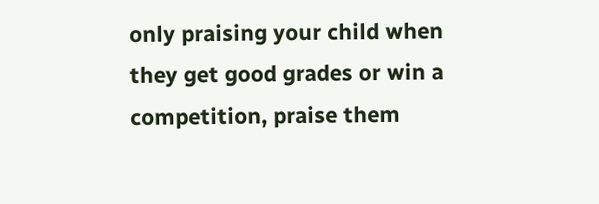only praising your child when they get good grades or win a competition, praise them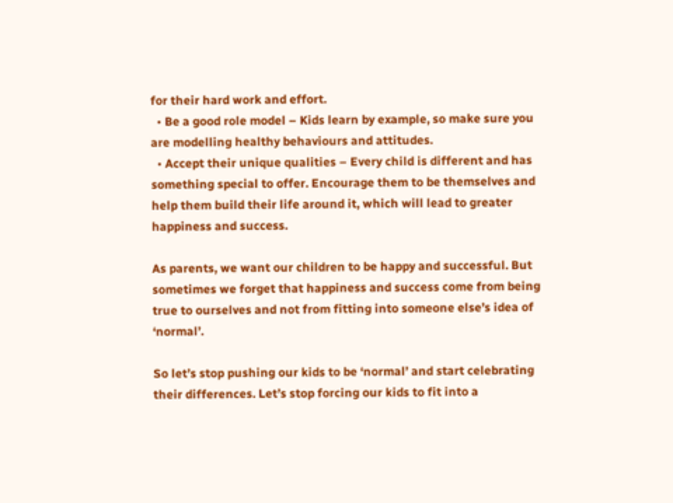for their hard work and effort.
  • Be a good role model – Kids learn by example, so make sure you are modelling healthy behaviours and attitudes.
  • Accept their unique qualities – Every child is different and has something special to offer. Encourage them to be themselves and help them build their life around it, which will lead to greater happiness and success.

As parents, we want our children to be happy and successful. But sometimes we forget that happiness and success come from being true to ourselves and not from fitting into someone else’s idea of ‘normal’.

So let’s stop pushing our kids to be ‘normal’ and start celebrating their differences. Let’s stop forcing our kids to fit into a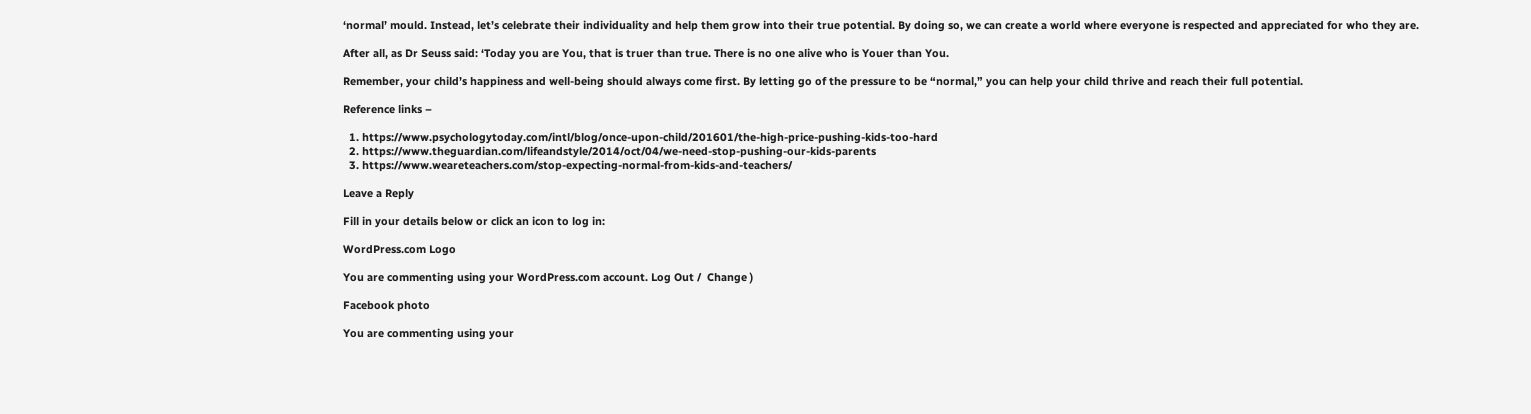‘normal’ mould. Instead, let’s celebrate their individuality and help them grow into their true potential. By doing so, we can create a world where everyone is respected and appreciated for who they are.

After all, as Dr Seuss said: ‘Today you are You, that is truer than true. There is no one alive who is Youer than You.

Remember, your child’s happiness and well-being should always come first. By letting go of the pressure to be “normal,” you can help your child thrive and reach their full potential.

Reference links –

  1. https://www.psychologytoday.com/intl/blog/once-upon-child/201601/the-high-price-pushing-kids-too-hard
  2. https://www.theguardian.com/lifeandstyle/2014/oct/04/we-need-stop-pushing-our-kids-parents
  3. https://www.weareteachers.com/stop-expecting-normal-from-kids-and-teachers/

Leave a Reply

Fill in your details below or click an icon to log in:

WordPress.com Logo

You are commenting using your WordPress.com account. Log Out /  Change )

Facebook photo

You are commenting using your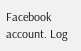Facebook account. Log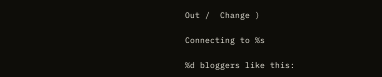Out /  Change )

Connecting to %s

%d bloggers like this: